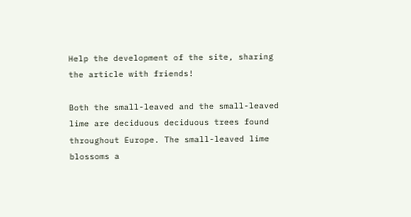Help the development of the site, sharing the article with friends!

Both the small-leaved and the small-leaved lime are deciduous deciduous trees found throughout Europe. The small-leaved lime blossoms a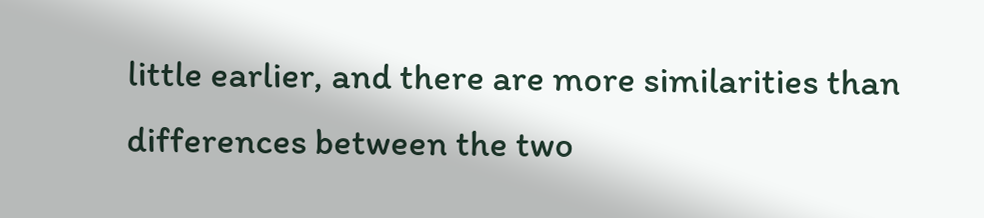little earlier, and there are more similarities than differences between the two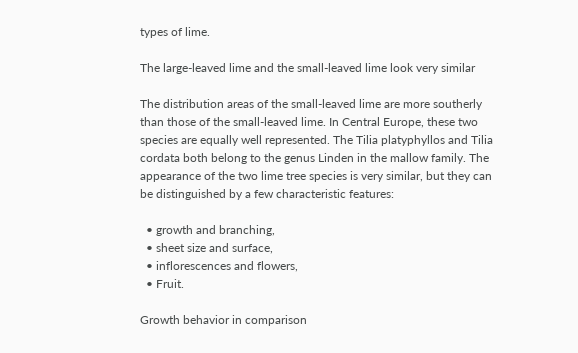types of lime.

The large-leaved lime and the small-leaved lime look very similar

The distribution areas of the small-leaved lime are more southerly than those of the small-leaved lime. In Central Europe, these two species are equally well represented. The Tilia platyphyllos and Tilia cordata both belong to the genus Linden in the mallow family. The appearance of the two lime tree species is very similar, but they can be distinguished by a few characteristic features:

  • growth and branching,
  • sheet size and surface,
  • inflorescences and flowers,
  • Fruit.

Growth behavior in comparison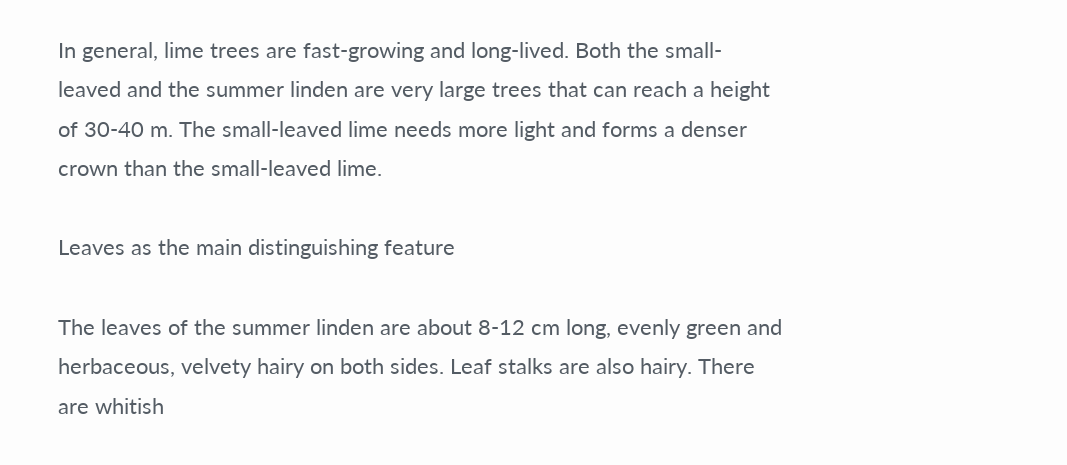In general, lime trees are fast-growing and long-lived. Both the small-leaved and the summer linden are very large trees that can reach a height of 30-40 m. The small-leaved lime needs more light and forms a denser crown than the small-leaved lime.

Leaves as the main distinguishing feature

The leaves of the summer linden are about 8-12 cm long, evenly green and herbaceous, velvety hairy on both sides. Leaf stalks are also hairy. There are whitish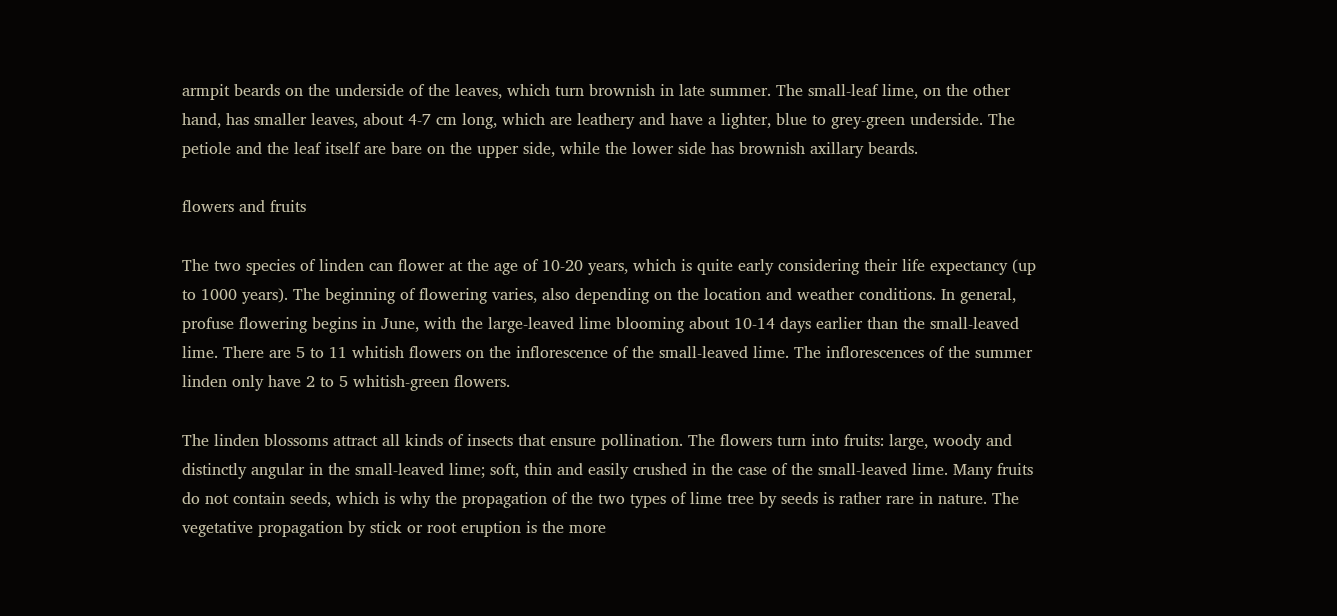armpit beards on the underside of the leaves, which turn brownish in late summer. The small-leaf lime, on the other hand, has smaller leaves, about 4-7 cm long, which are leathery and have a lighter, blue to grey-green underside. The petiole and the leaf itself are bare on the upper side, while the lower side has brownish axillary beards.

flowers and fruits

The two species of linden can flower at the age of 10-20 years, which is quite early considering their life expectancy (up to 1000 years). The beginning of flowering varies, also depending on the location and weather conditions. In general, profuse flowering begins in June, with the large-leaved lime blooming about 10-14 days earlier than the small-leaved lime. There are 5 to 11 whitish flowers on the inflorescence of the small-leaved lime. The inflorescences of the summer linden only have 2 to 5 whitish-green flowers.

The linden blossoms attract all kinds of insects that ensure pollination. The flowers turn into fruits: large, woody and distinctly angular in the small-leaved lime; soft, thin and easily crushed in the case of the small-leaved lime. Many fruits do not contain seeds, which is why the propagation of the two types of lime tree by seeds is rather rare in nature. The vegetative propagation by stick or root eruption is the more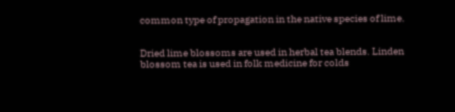common type of propagation in the native species of lime.


Dried lime blossoms are used in herbal tea blends. Linden blossom tea is used in folk medicine for colds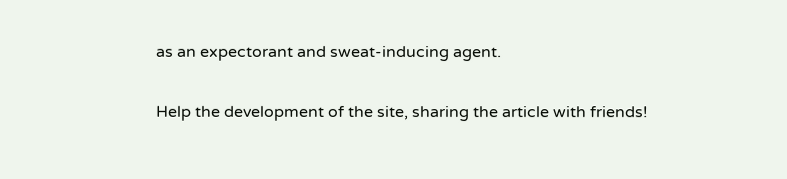as an expectorant and sweat-inducing agent.

Help the development of the site, sharing the article with friends!